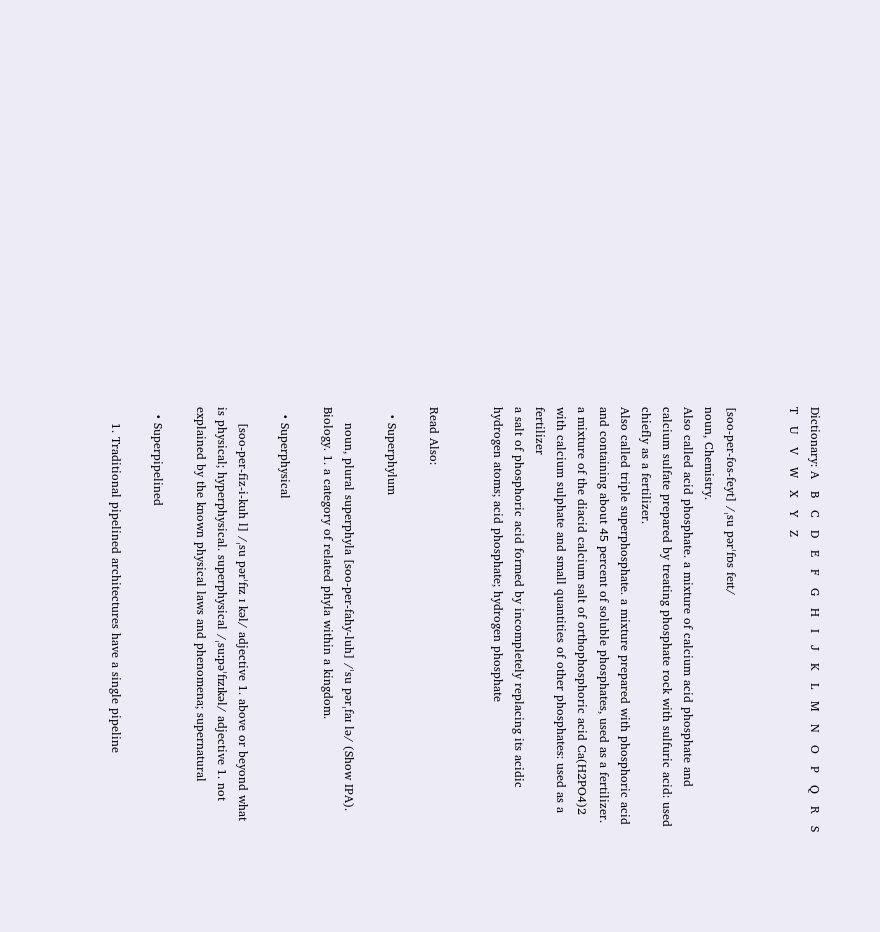Dictionary: A   B   C   D   E   F   G   H   I   J   K   L   M   N   O   P   Q   R   S   T   U   V   W   X   Y   Z


[soo-per-fos-feyt] /ˌsu pərˈfɒs feɪt/
noun, Chemistry.
Also called acid phosphate. a mixture of calcium acid phosphate and calcium sulfate prepared by treating phosphate rock with sulfuric acid: used chiefly as a fertilizer.
Also called triple superphosphate. a mixture prepared with phosphoric acid and containing about 45 percent of soluble phosphates, used as a fertilizer.
a mixture of the diacid calcium salt of orthophosphoric acid Ca(H2PO4)2 with calcium sulphate and small quantities of other phosphates: used as a fertilizer
a salt of phosphoric acid formed by incompletely replacing its acidic hydrogen atoms; acid phosphate; hydrogen phosphate


Read Also:

  • Superphylum

    noun, plural superphyla [soo-per-fahy-luh] /ˈsu pərˌfaɪ lə/ (Show IPA). Biology. 1. a category of related phyla within a kingdom.

  • Superphysical

    [soo-per-fiz-i-kuh l] /ˌsu pərˈfɪz ɪ kəl/ adjective 1. above or beyond what is physical; hyperphysical. superphysical /ˌsuːpəˈfɪzɪkəl/ adjective 1. not explained by the known physical laws and phenomena; supernatural

  • Superpipelined

    1. Traditional pipelined architectures have a single pipeline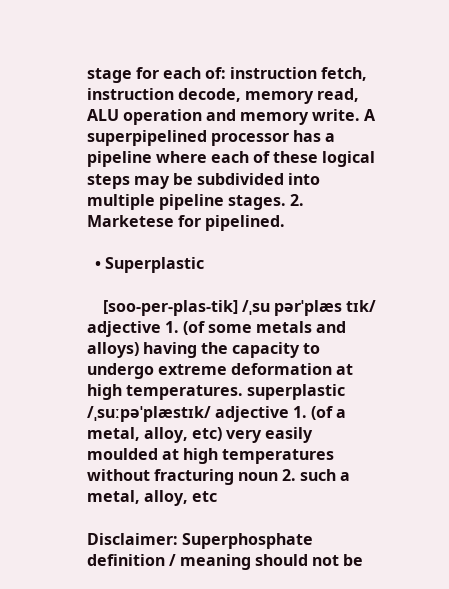stage for each of: instruction fetch, instruction decode, memory read, ALU operation and memory write. A superpipelined processor has a pipeline where each of these logical steps may be subdivided into multiple pipeline stages. 2. Marketese for pipelined.

  • Superplastic

    [soo-per-plas-tik] /ˌsu pərˈplæs tɪk/ adjective 1. (of some metals and alloys) having the capacity to undergo extreme deformation at high temperatures. superplastic /ˌsuːpəˈplæstɪk/ adjective 1. (of a metal, alloy, etc) very easily moulded at high temperatures without fracturing noun 2. such a metal, alloy, etc

Disclaimer: Superphosphate definition / meaning should not be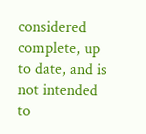considered complete, up to date, and is not intended to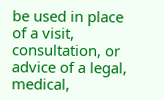be used in place of a visit, consultation, or advice of a legal, medical,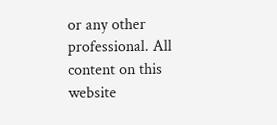or any other professional. All content on this website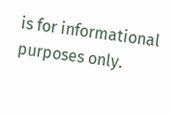is for informational purposes only.